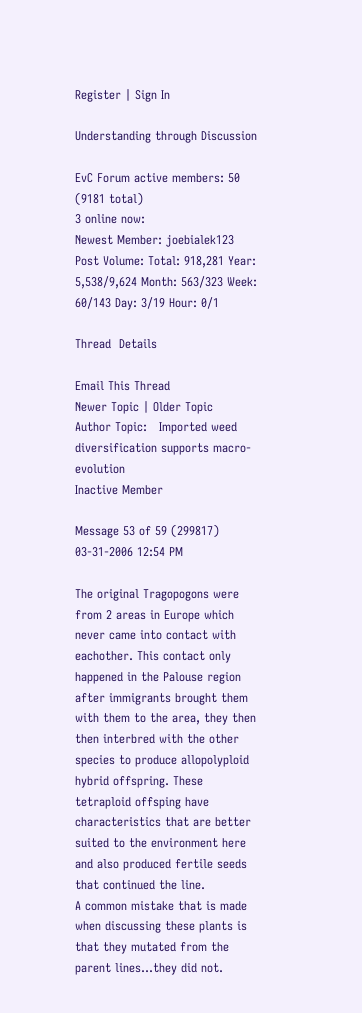Register | Sign In

Understanding through Discussion

EvC Forum active members: 50 (9181 total)
3 online now:
Newest Member: joebialek123
Post Volume: Total: 918,281 Year: 5,538/9,624 Month: 563/323 Week: 60/143 Day: 3/19 Hour: 0/1

Thread  Details

Email This Thread
Newer Topic | Older Topic
Author Topic:   Imported weed diversification supports macro-evolution
Inactive Member

Message 53 of 59 (299817)
03-31-2006 12:54 PM

The original Tragopogons were from 2 areas in Europe which never came into contact with eachother. This contact only happened in the Palouse region after immigrants brought them with them to the area, they then then interbred with the other species to produce allopolyploid hybrid offspring. These tetraploid offsping have characteristics that are better suited to the environment here and also produced fertile seeds that continued the line.
A common mistake that is made when discussing these plants is that they mutated from the parent lines...they did not.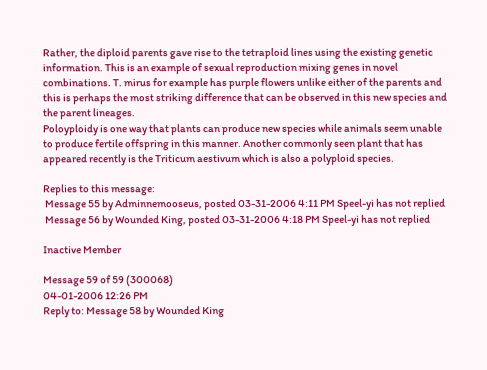Rather, the diploid parents gave rise to the tetraploid lines using the existing genetic information. This is an example of sexual reproduction mixing genes in novel combinations. T. mirus for example has purple flowers unlike either of the parents and this is perhaps the most striking difference that can be observed in this new species and the parent lineages.
Poloyploidy is one way that plants can produce new species while animals seem unable to produce fertile offspring in this manner. Another commonly seen plant that has appeared recently is the Triticum aestivum which is also a polyploid species.

Replies to this message:
 Message 55 by Adminnemooseus, posted 03-31-2006 4:11 PM Speel-yi has not replied
 Message 56 by Wounded King, posted 03-31-2006 4:18 PM Speel-yi has not replied

Inactive Member

Message 59 of 59 (300068)
04-01-2006 12:26 PM
Reply to: Message 58 by Wounded King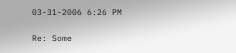03-31-2006 6:26 PM

Re: Some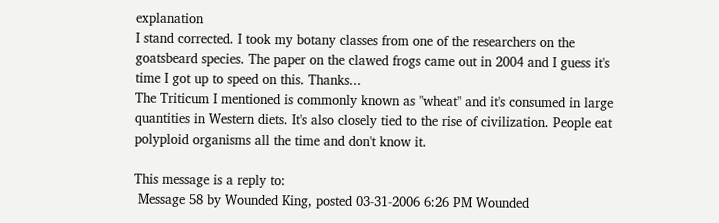explanation
I stand corrected. I took my botany classes from one of the researchers on the goatsbeard species. The paper on the clawed frogs came out in 2004 and I guess it's time I got up to speed on this. Thanks...
The Triticum I mentioned is commonly known as "wheat" and it's consumed in large quantities in Western diets. It's also closely tied to the rise of civilization. People eat polyploid organisms all the time and don't know it.

This message is a reply to:
 Message 58 by Wounded King, posted 03-31-2006 6:26 PM Wounded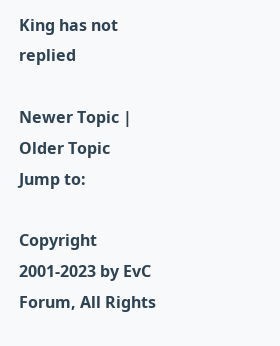King has not replied

Newer Topic | Older Topic
Jump to:

Copyright 2001-2023 by EvC Forum, All Rights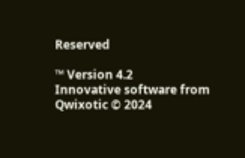Reserved

™ Version 4.2
Innovative software from Qwixotic © 2024